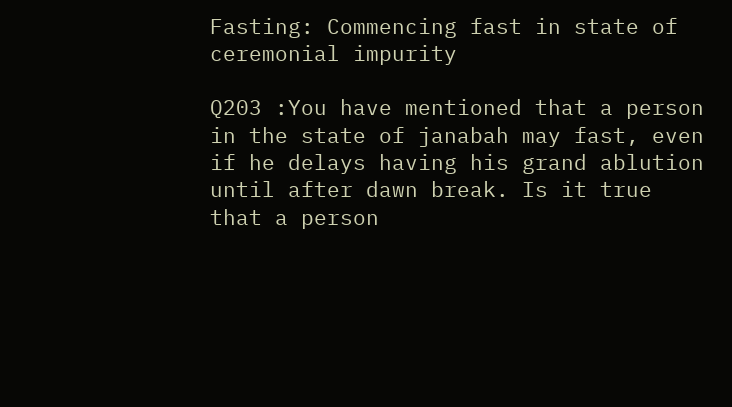Fasting: Commencing fast in state of ceremonial impurity

Q203 :You have mentioned that a person in the state of janabah may fast, even if he delays having his grand ablution until after dawn break. Is it true that a person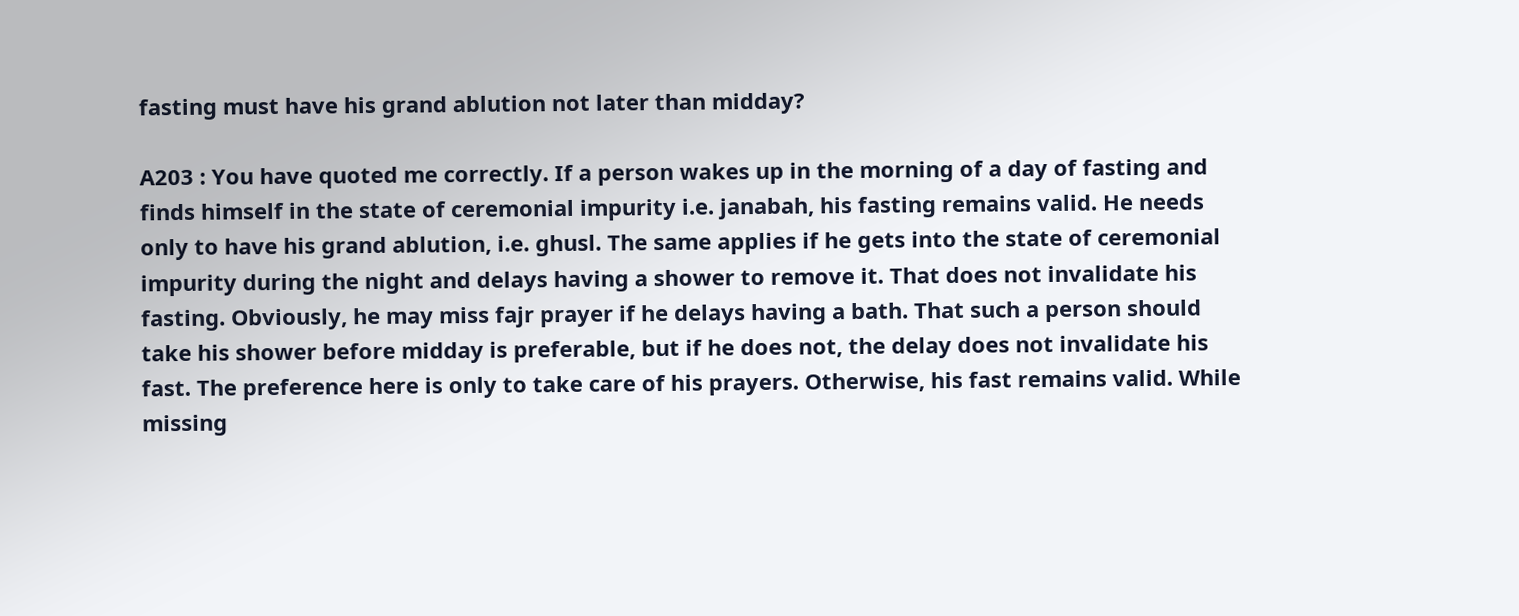fasting must have his grand ablution not later than midday?

A203 : You have quoted me correctly. If a person wakes up in the morning of a day of fasting and finds himself in the state of ceremonial impurity i.e. janabah, his fasting remains valid. He needs only to have his grand ablution, i.e. ghusl. The same applies if he gets into the state of ceremonial impurity during the night and delays having a shower to remove it. That does not invalidate his fasting. Obviously, he may miss fajr prayer if he delays having a bath. That such a person should take his shower before midday is preferable, but if he does not, the delay does not invalidate his fast. The preference here is only to take care of his prayers. Otherwise, his fast remains valid. While missing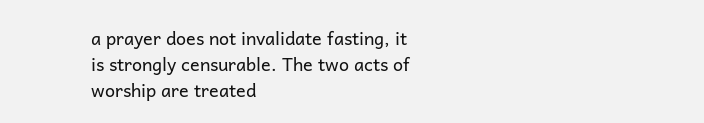a prayer does not invalidate fasting, it is strongly censurable. The two acts of worship are treated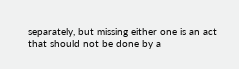separately, but missing either one is an act that should not be done by a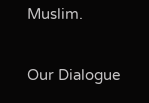Muslim.

Our Dialogue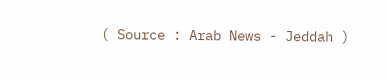( Source : Arab News - Jeddah )